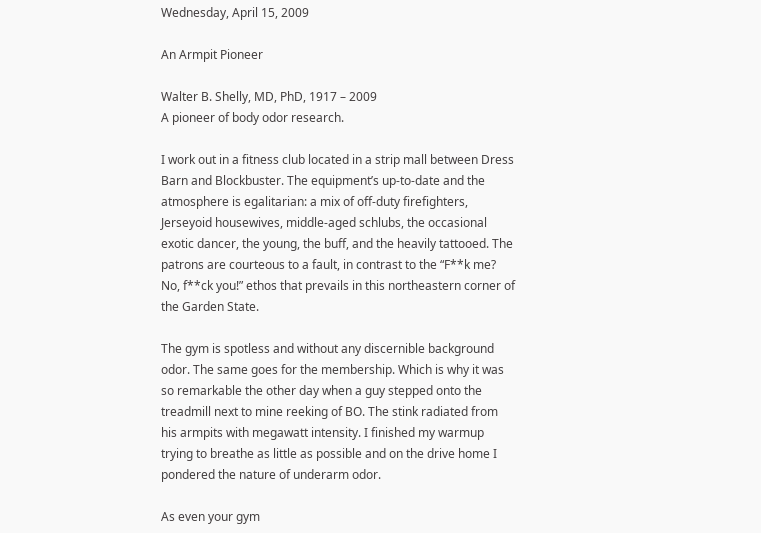Wednesday, April 15, 2009

An Armpit Pioneer

Walter B. Shelly, MD, PhD, 1917 – 2009
A pioneer of body odor research.

I work out in a fitness club located in a strip mall between Dress Barn and Blockbuster. The equipment’s up-to-date and the atmosphere is egalitarian: a mix of off-duty firefighters, Jerseyoid housewives, middle-aged schlubs, the occasional exotic dancer, the young, the buff, and the heavily tattooed. The patrons are courteous to a fault, in contrast to the “F**k me? No, f**ck you!” ethos that prevails in this northeastern corner of the Garden State.

The gym is spotless and without any discernible background odor. The same goes for the membership. Which is why it was so remarkable the other day when a guy stepped onto the treadmill next to mine reeking of BO. The stink radiated from his armpits with megawatt intensity. I finished my warmup trying to breathe as little as possible and on the drive home I pondered the nature of underarm odor.

As even your gym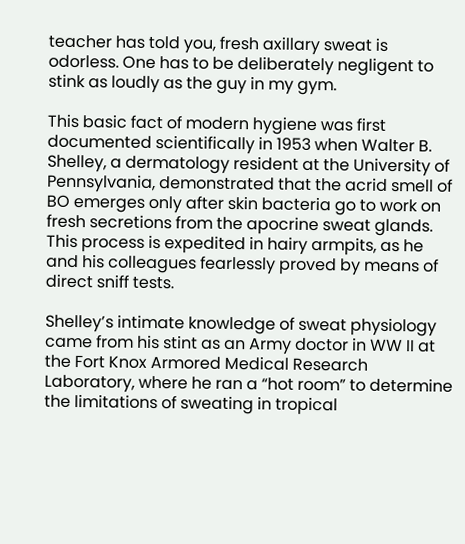teacher has told you, fresh axillary sweat is odorless. One has to be deliberately negligent to stink as loudly as the guy in my gym.

This basic fact of modern hygiene was first documented scientifically in 1953 when Walter B. Shelley, a dermatology resident at the University of Pennsylvania, demonstrated that the acrid smell of BO emerges only after skin bacteria go to work on fresh secretions from the apocrine sweat glands. This process is expedited in hairy armpits, as he and his colleagues fearlessly proved by means of direct sniff tests.

Shelley’s intimate knowledge of sweat physiology came from his stint as an Army doctor in WW II at the Fort Knox Armored Medical Research Laboratory, where he ran a “hot room” to determine the limitations of sweating in tropical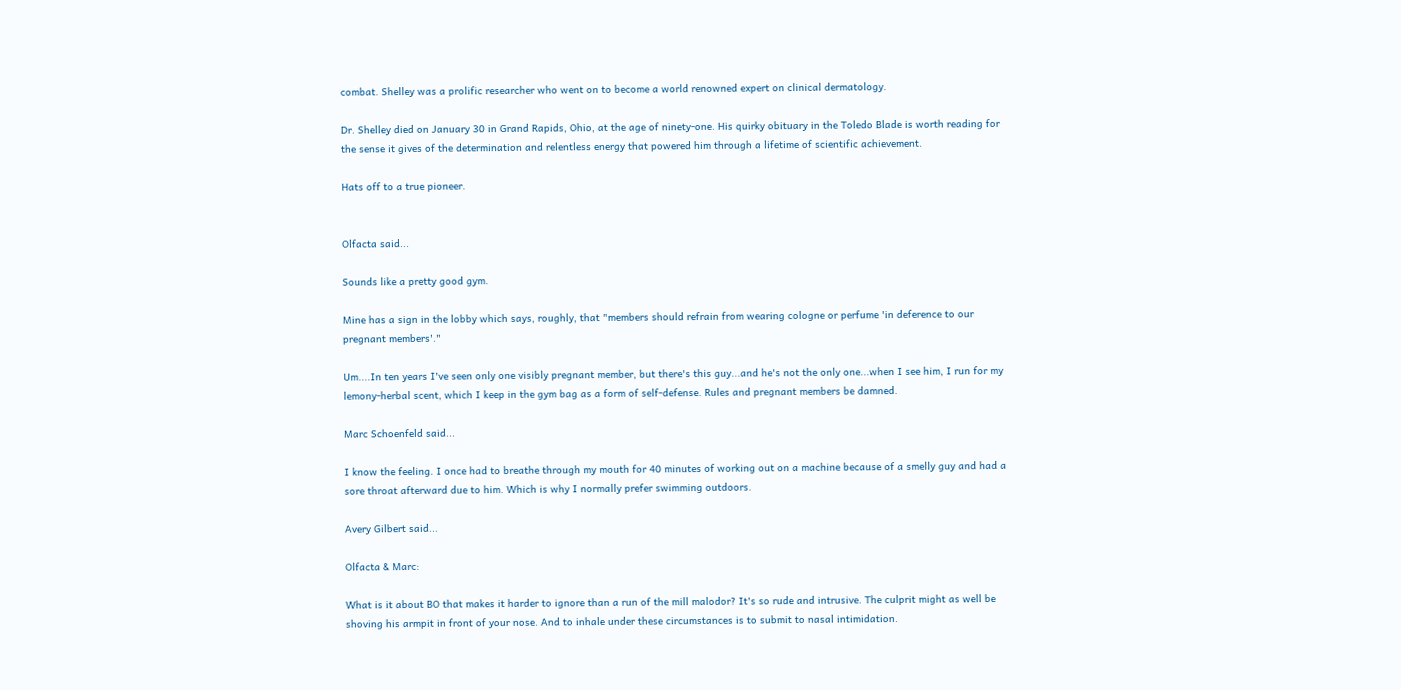combat. Shelley was a prolific researcher who went on to become a world renowned expert on clinical dermatology.

Dr. Shelley died on January 30 in Grand Rapids, Ohio, at the age of ninety-one. His quirky obituary in the Toledo Blade is worth reading for the sense it gives of the determination and relentless energy that powered him through a lifetime of scientific achievement.

Hats off to a true pioneer.


Olfacta said...

Sounds like a pretty good gym.

Mine has a sign in the lobby which says, roughly, that "members should refrain from wearing cologne or perfume 'in deference to our pregnant members'."

Um....In ten years I've seen only one visibly pregnant member, but there's this guy...and he's not the only one...when I see him, I run for my lemony-herbal scent, which I keep in the gym bag as a form of self-defense. Rules and pregnant members be damned.

Marc Schoenfeld said...

I know the feeling. I once had to breathe through my mouth for 40 minutes of working out on a machine because of a smelly guy and had a sore throat afterward due to him. Which is why I normally prefer swimming outdoors.

Avery Gilbert said...

Olfacta & Marc:

What is it about BO that makes it harder to ignore than a run of the mill malodor? It's so rude and intrusive. The culprit might as well be shoving his armpit in front of your nose. And to inhale under these circumstances is to submit to nasal intimidation.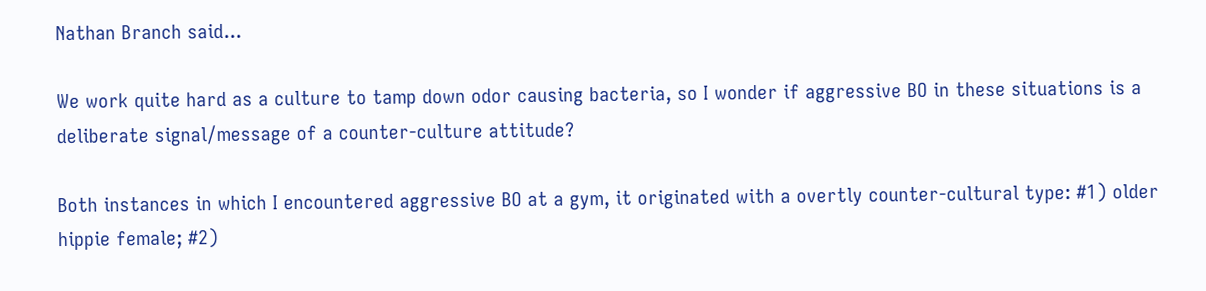Nathan Branch said...

We work quite hard as a culture to tamp down odor causing bacteria, so I wonder if aggressive BO in these situations is a deliberate signal/message of a counter-culture attitude?

Both instances in which I encountered aggressive BO at a gym, it originated with a overtly counter-cultural type: #1) older hippie female; #2)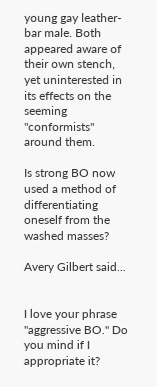young gay leather-bar male. Both appeared aware of their own stench, yet uninterested in its effects on the seeming "conformists" around them.

Is strong BO now used a method of differentiating oneself from the washed masses?

Avery Gilbert said...


I love your phrase "aggressive BO." Do you mind if I appropriate it?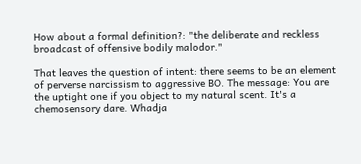How about a formal definition?: "the deliberate and reckless broadcast of offensive bodily malodor."

That leaves the question of intent: there seems to be an element of perverse narcissism to aggressive BO. The message: You are the uptight one if you object to my natural scent. It's a chemosensory dare. Whadja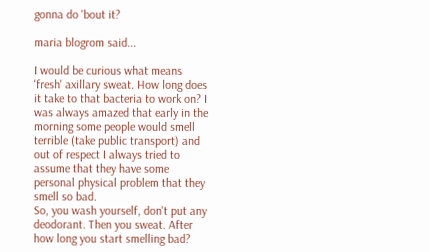gonna do 'bout it?

maria blogrom said...

I would be curious what means 'fresh' axillary sweat. How long does it take to that bacteria to work on? I was always amazed that early in the morning some people would smell terrible (take public transport) and out of respect I always tried to assume that they have some personal physical problem that they smell so bad.
So, you wash yourself, don't put any deodorant. Then you sweat. After how long you start smelling bad?